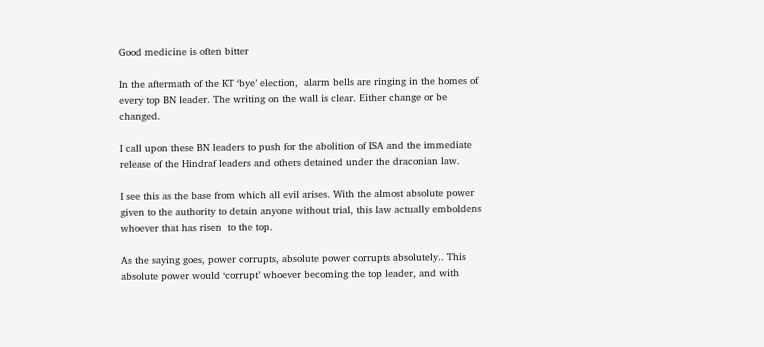Good medicine is often bitter

In the aftermath of the KT ‘bye’ election,  alarm bells are ringing in the homes of every top BN leader. The writing on the wall is clear. Either change or be changed.

I call upon these BN leaders to push for the abolition of ISA and the immediate release of the Hindraf leaders and others detained under the draconian law.

I see this as the base from which all evil arises. With the almost absolute power given to the authority to detain anyone without trial, this law actually emboldens whoever that has risen  to the top.

As the saying goes, power corrupts, absolute power corrupts absolutely.. This absolute power would ‘corrupt’ whoever becoming the top leader, and with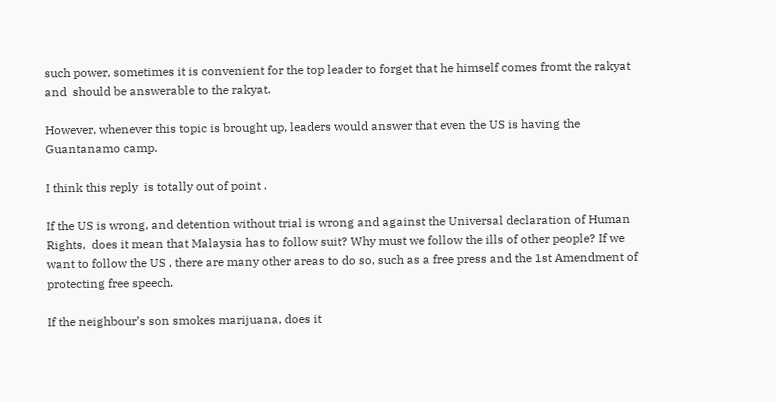such power, sometimes it is convenient for the top leader to forget that he himself comes fromt the rakyat and  should be answerable to the rakyat.

However, whenever this topic is brought up, leaders would answer that even the US is having the Guantanamo camp.

I think this reply  is totally out of point .

If the US is wrong, and detention without trial is wrong and against the Universal declaration of Human Rights,  does it mean that Malaysia has to follow suit? Why must we follow the ills of other people? If we want to follow the US , there are many other areas to do so, such as a free press and the 1st Amendment of protecting free speech.

If the neighbour’s son smokes marijuana, does it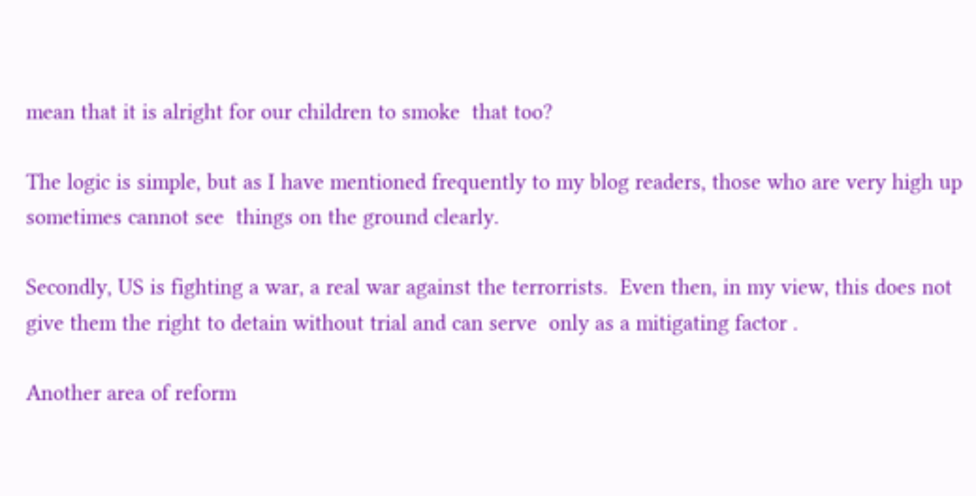mean that it is alright for our children to smoke  that too?

The logic is simple, but as I have mentioned frequently to my blog readers, those who are very high up sometimes cannot see  things on the ground clearly.

Secondly, US is fighting a war, a real war against the terrorrists.  Even then, in my view, this does not give them the right to detain without trial and can serve  only as a mitigating factor .

Another area of reform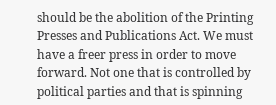should be the abolition of the Printing Presses and Publications Act. We must have a freer press in order to move forward. Not one that is controlled by political parties and that is spinning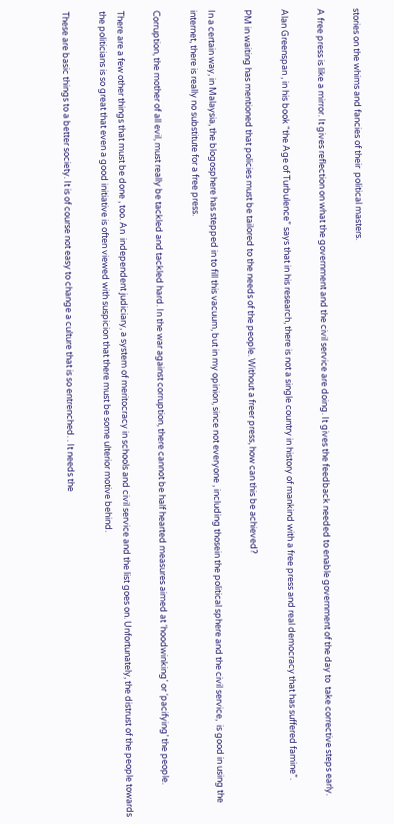stories on the whims and fancies of their  political masters.

A free press is like a mirror. It gives reflection on what the government and the civil service are doing. It gives the feedback needed to enable government of the day to  take corrective steps early.

Alan Greenspan , in his book “the Age of Turbulence” says that in his research, there is not a single country in history of mankind with a free press and real democracy that has suffered famine”.

PM in waiting has mentioned that policies must be tailored to the needs of the people. Without a freer press, how can this be achieved?

In a certain way, in Malaysia, the blogosphere has stepped in to fill this vacuum, but in my opinion, since not everyone , including thosein the political sphere and the civil service,  is good in using the internet, there is really no substitute for a free press.

Corruption, the mother of all evil, must really be tackled and tackled hard. In the war against corruption, there cannot be half hearted measures aimed at ‘hoodwinking’ or ‘pacifying’ the people.

There are a few other things that must be done , too. An  independent judiciary, a system of meritocracy in schools and civil service and the list goes on. Unfortunately, the distrust of the people towards the politicians is so great that even a good initiative is often viewed with suspicion that there must be some ulterior motive behind.

These are basic things to a better society. It is of course not easy to change a culture that is so entrenched. . It needs the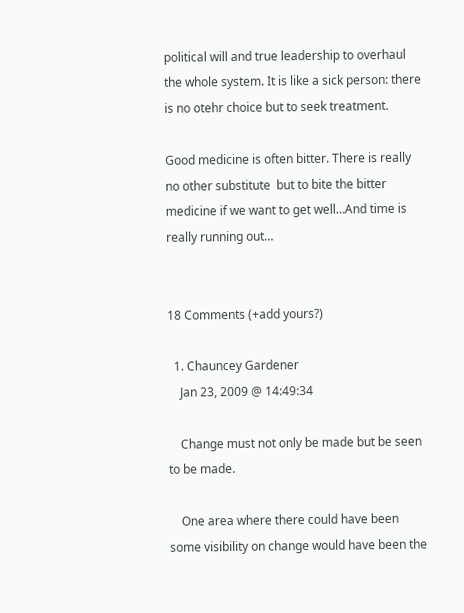political will and true leadership to overhaul the whole system. It is like a sick person: there is no otehr choice but to seek treatment.

Good medicine is often bitter. There is really no other substitute  but to bite the bitter medicine if we want to get well…And time is really running out…


18 Comments (+add yours?)

  1. Chauncey Gardener
    Jan 23, 2009 @ 14:49:34

    Change must not only be made but be seen to be made.

    One area where there could have been some visibility on change would have been the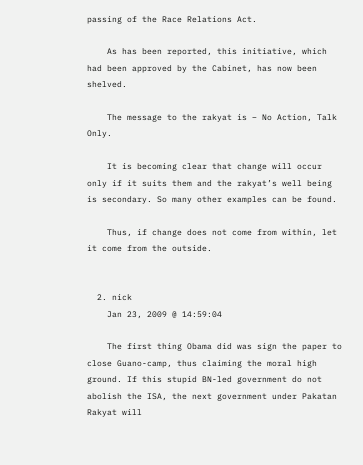passing of the Race Relations Act.

    As has been reported, this initiative, which had been approved by the Cabinet, has now been shelved.

    The message to the rakyat is – No Action, Talk Only.

    It is becoming clear that change will occur only if it suits them and the rakyat’s well being is secondary. So many other examples can be found.

    Thus, if change does not come from within, let it come from the outside.


  2. nick
    Jan 23, 2009 @ 14:59:04

    The first thing Obama did was sign the paper to close Guano-camp, thus claiming the moral high ground. If this stupid BN-led government do not abolish the ISA, the next government under Pakatan Rakyat will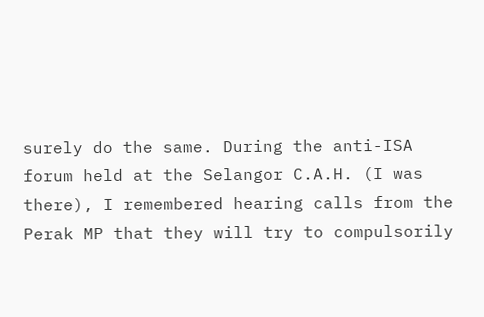surely do the same. During the anti-ISA forum held at the Selangor C.A.H. (I was there), I remembered hearing calls from the Perak MP that they will try to compulsorily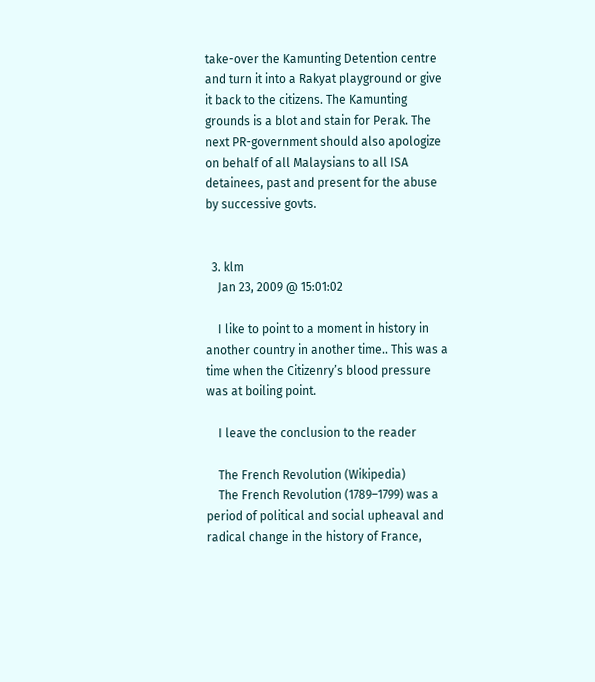take-over the Kamunting Detention centre and turn it into a Rakyat playground or give it back to the citizens. The Kamunting grounds is a blot and stain for Perak. The next PR-government should also apologize on behalf of all Malaysians to all ISA detainees, past and present for the abuse by successive govts.


  3. klm
    Jan 23, 2009 @ 15:01:02

    I like to point to a moment in history in another country in another time.. This was a time when the Citizenry’s blood pressure was at boiling point.

    I leave the conclusion to the reader

    The French Revolution (Wikipedia)
    The French Revolution (1789–1799) was a period of political and social upheaval and radical change in the history of France,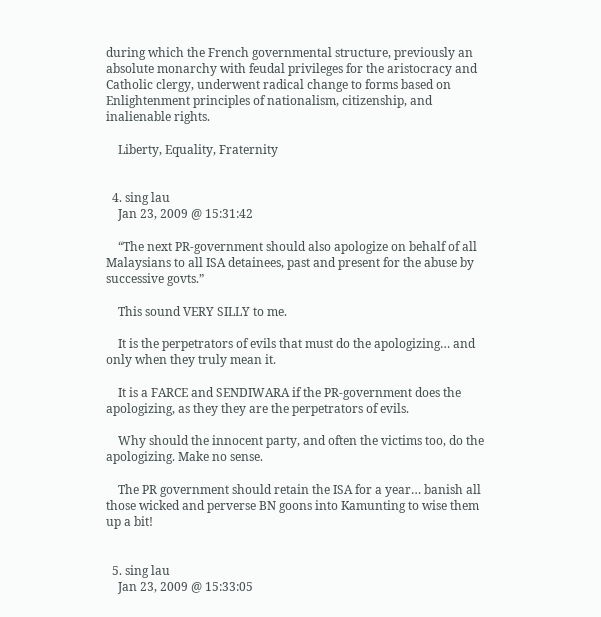during which the French governmental structure, previously an absolute monarchy with feudal privileges for the aristocracy and Catholic clergy, underwent radical change to forms based on Enlightenment principles of nationalism, citizenship, and inalienable rights.

    Liberty, Equality, Fraternity


  4. sing lau
    Jan 23, 2009 @ 15:31:42

    “The next PR-government should also apologize on behalf of all Malaysians to all ISA detainees, past and present for the abuse by successive govts.”

    This sound VERY SILLY to me.

    It is the perpetrators of evils that must do the apologizing… and only when they truly mean it.

    It is a FARCE and SENDIWARA if the PR-government does the apologizing, as they they are the perpetrators of evils.

    Why should the innocent party, and often the victims too, do the apologizing. Make no sense.

    The PR government should retain the ISA for a year… banish all those wicked and perverse BN goons into Kamunting to wise them up a bit!


  5. sing lau
    Jan 23, 2009 @ 15:33:05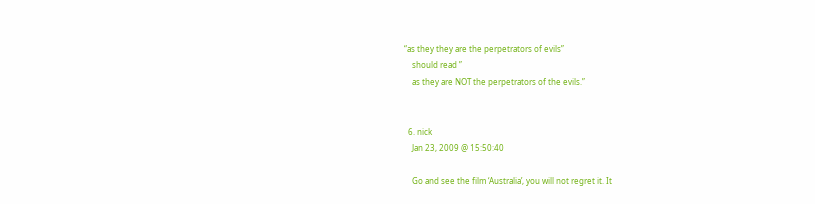“as they they are the perpetrators of evils”
    should read ”
    as they are NOT the perpetrators of the evils.”


  6. nick
    Jan 23, 2009 @ 15:50:40

    Go and see the film ‘Australia’, you will not regret it. It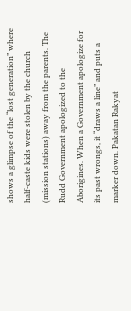shows a glimpse of the “lost generation” where half-caste kids were stolen by the church (mission stations) away from the parents. The Rudd Government apologized to the Aborigines. When a Government apologize for its past wrongs, it “draws a line” and puts a marker down. Pakatan Rakyat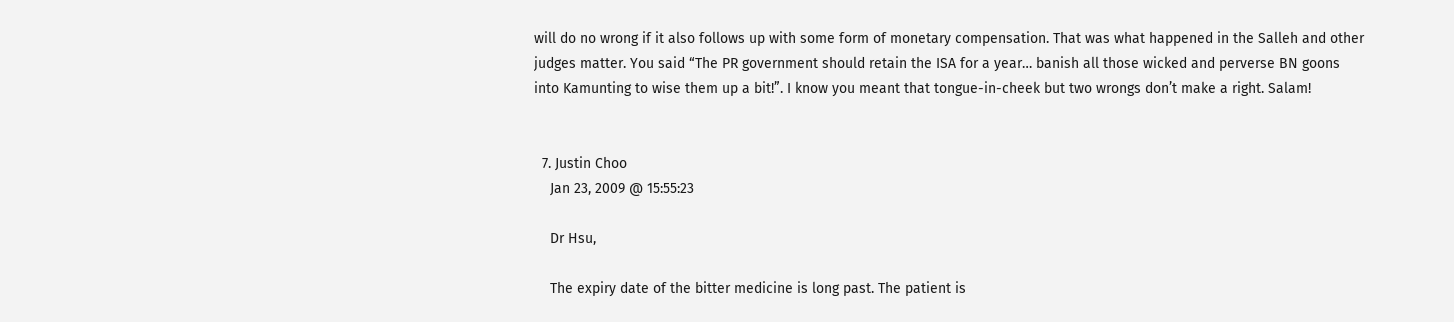will do no wrong if it also follows up with some form of monetary compensation. That was what happened in the Salleh and other judges matter. You said “The PR government should retain the ISA for a year… banish all those wicked and perverse BN goons into Kamunting to wise them up a bit!”. I know you meant that tongue-in-cheek but two wrongs don’t make a right. Salam!


  7. Justin Choo
    Jan 23, 2009 @ 15:55:23

    Dr Hsu,

    The expiry date of the bitter medicine is long past. The patient is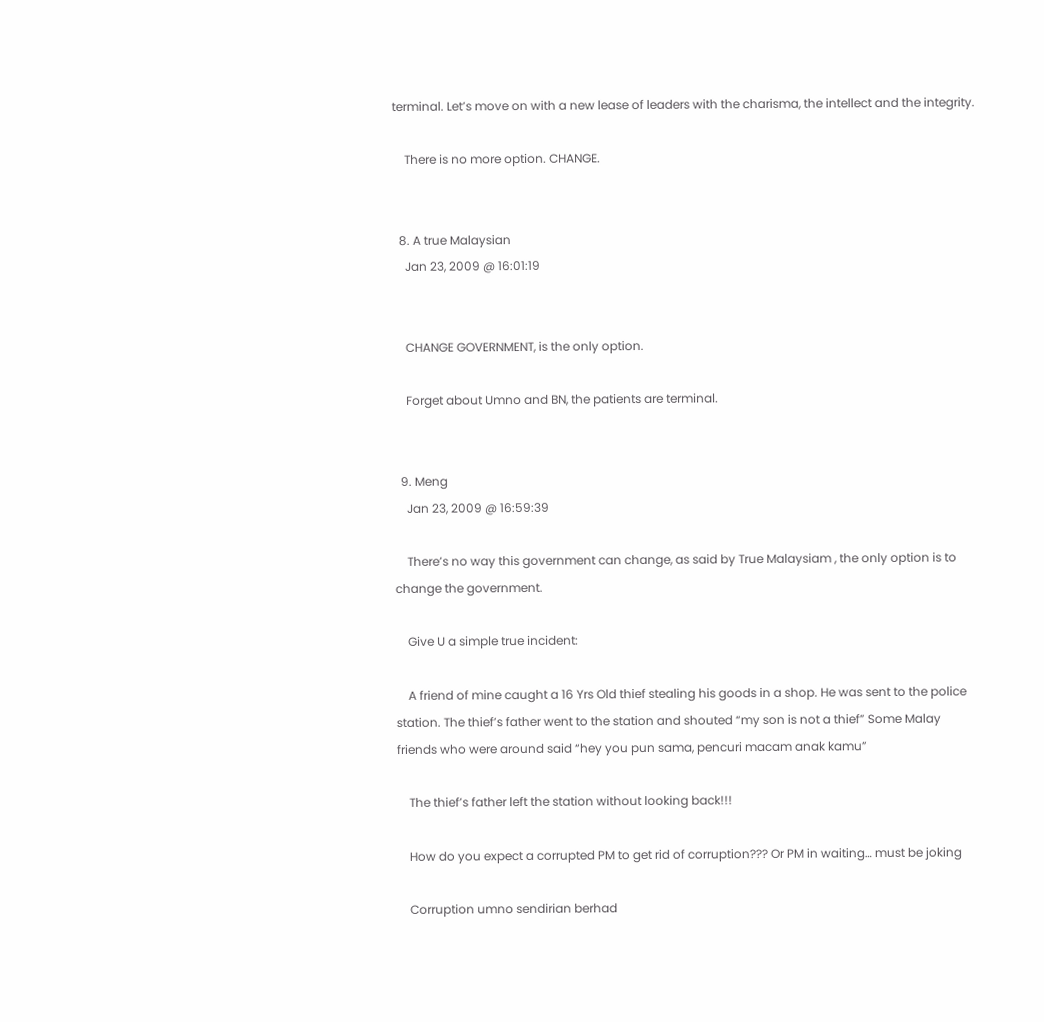terminal. Let’s move on with a new lease of leaders with the charisma, the intellect and the integrity.

    There is no more option. CHANGE.


  8. A true Malaysian
    Jan 23, 2009 @ 16:01:19


    CHANGE GOVERNMENT, is the only option.

    Forget about Umno and BN, the patients are terminal.


  9. Meng
    Jan 23, 2009 @ 16:59:39

    There’s no way this government can change, as said by True Malaysiam , the only option is to change the government.

    Give U a simple true incident:

    A friend of mine caught a 16 Yrs Old thief stealing his goods in a shop. He was sent to the police station. The thief’s father went to the station and shouted “my son is not a thief” Some Malay friends who were around said “hey you pun sama, pencuri macam anak kamu”

    The thief’s father left the station without looking back!!!

    How do you expect a corrupted PM to get rid of corruption??? Or PM in waiting… must be joking

    Corruption umno sendirian berhad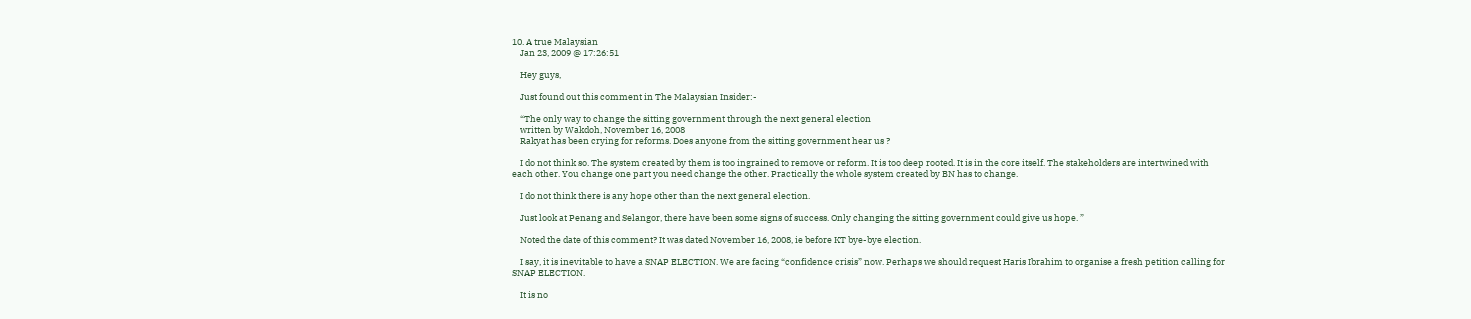10. A true Malaysian
    Jan 23, 2009 @ 17:26:51

    Hey guys,

    Just found out this comment in The Malaysian Insider:-

    “The only way to change the sitting government through the next general election
    written by Wakdoh, November 16, 2008
    Rakyat has been crying for reforms. Does anyone from the sitting government hear us ?

    I do not think so. The system created by them is too ingrained to remove or reform. It is too deep rooted. It is in the core itself. The stakeholders are intertwined with each other. You change one part you need change the other. Practically the whole system created by BN has to change.

    I do not think there is any hope other than the next general election.

    Just look at Penang and Selangor, there have been some signs of success. Only changing the sitting government could give us hope. ”

    Noted the date of this comment? It was dated November 16, 2008, ie before KT bye-bye election.

    I say, it is inevitable to have a SNAP ELECTION. We are facing “confidence crisis” now. Perhaps we should request Haris Ibrahim to organise a fresh petition calling for SNAP ELECTION.

    It is no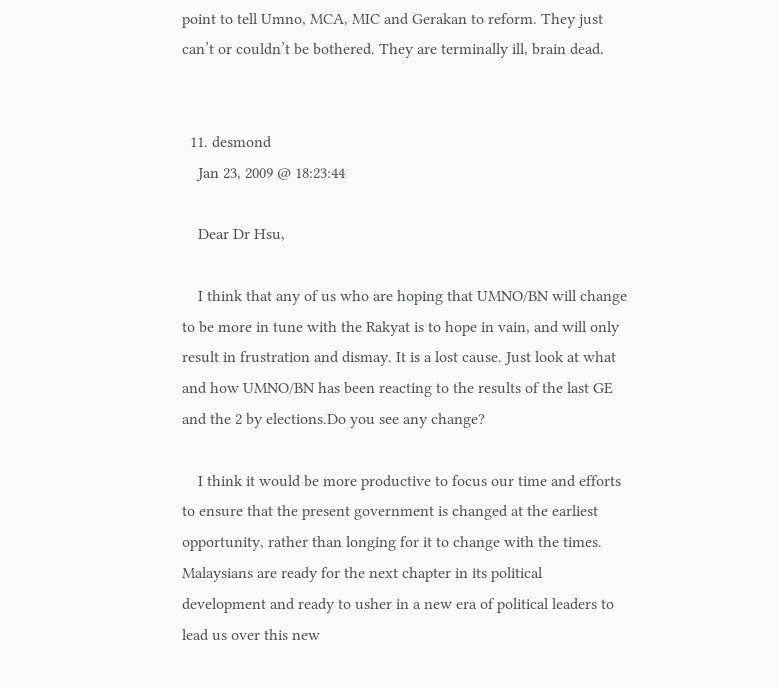point to tell Umno, MCA, MIC and Gerakan to reform. They just can’t or couldn’t be bothered. They are terminally ill, brain dead.


  11. desmond
    Jan 23, 2009 @ 18:23:44

    Dear Dr Hsu,

    I think that any of us who are hoping that UMNO/BN will change to be more in tune with the Rakyat is to hope in vain, and will only result in frustration and dismay. It is a lost cause. Just look at what and how UMNO/BN has been reacting to the results of the last GE and the 2 by elections.Do you see any change?

    I think it would be more productive to focus our time and efforts to ensure that the present government is changed at the earliest opportunity, rather than longing for it to change with the times. Malaysians are ready for the next chapter in its political development and ready to usher in a new era of political leaders to lead us over this new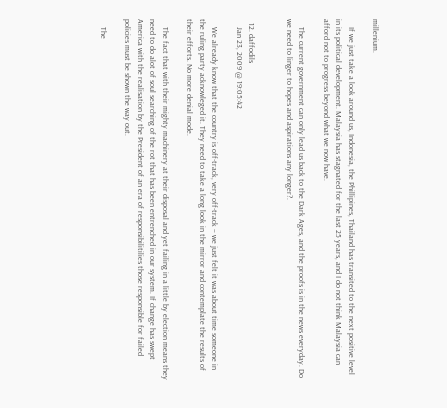millenium.

    If we just take a look around us, Indonesia, the Phillipines, Thailand has transited to the next positive level in its political development. Malaysia has stagnated for the last 25 years, and I do not think Malaysia can afford not to progress beyond what we now have.

    The current government can only lead us back to the Dark Ages, and the proofs is in the news everyday. Do we need to linger to hopes and aspirations any longer?.


  12. daffodils
    Jan 23, 2009 @ 19:05:42

    We already know that the country is off-track, very off-track – we just felt it was about time someone in the ruling party acknowleged it. They need to take a long look in the mirror and contemplate the results of their efforts. No more denial mode.

    The fact that with their mighty machinery at their disposal and yet failing in a little by election means they need to do alot of soul searching of the rot that has been entrenched in our system. If change has swept America with the realisation by the President of an era of responsibilitilies those responsible for failed policies must be shown the way out.

    The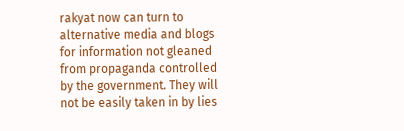rakyat now can turn to alternative media and blogs for information not gleaned from propaganda controlled by the government. They will not be easily taken in by lies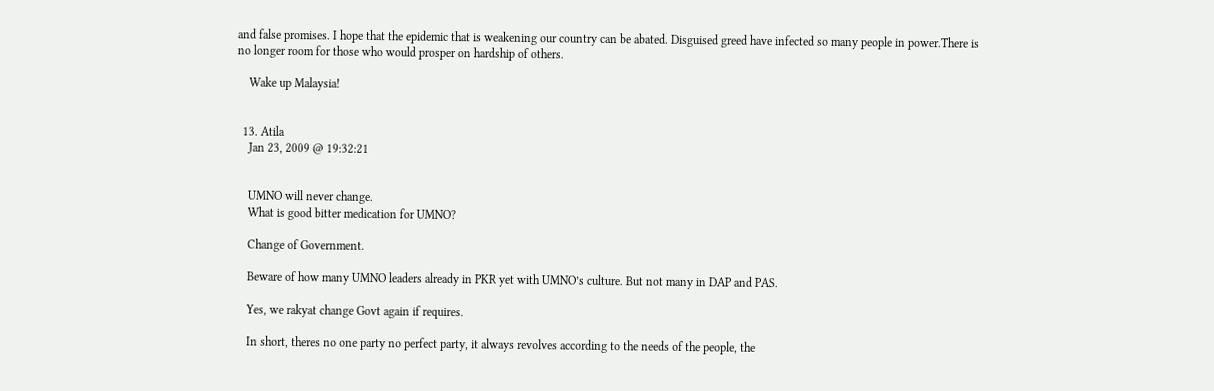and false promises. I hope that the epidemic that is weakening our country can be abated. Disguised greed have infected so many people in power.There is no longer room for those who would prosper on hardship of others.

    Wake up Malaysia!


  13. Atila
    Jan 23, 2009 @ 19:32:21


    UMNO will never change.
    What is good bitter medication for UMNO?

    Change of Government.

    Beware of how many UMNO leaders already in PKR yet with UMNO’s culture. But not many in DAP and PAS.

    Yes, we rakyat change Govt again if requires.

    In short, theres no one party no perfect party, it always revolves according to the needs of the people, the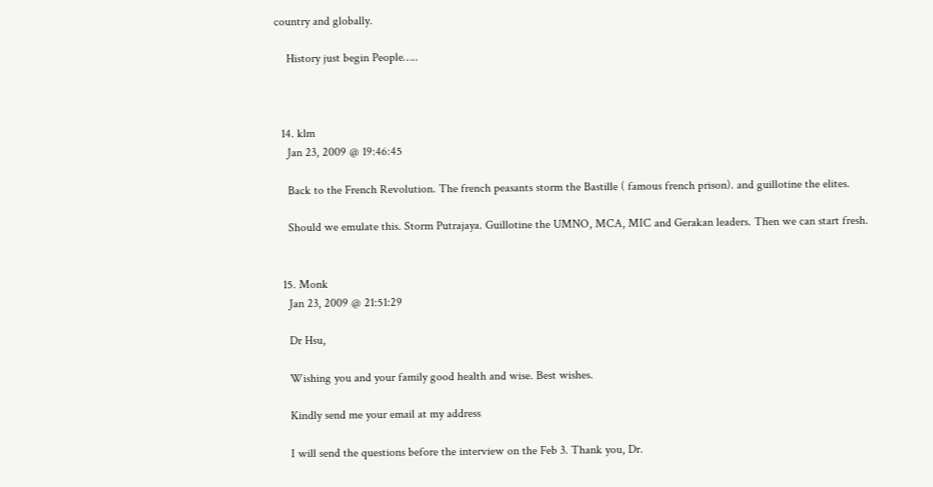country and globally.

    History just begin People…..



  14. klm
    Jan 23, 2009 @ 19:46:45

    Back to the French Revolution. The french peasants storm the Bastille ( famous french prison). and guillotine the elites.

    Should we emulate this. Storm Putrajaya. Guillotine the UMNO, MCA, MIC and Gerakan leaders. Then we can start fresh.


  15. Monk
    Jan 23, 2009 @ 21:51:29

    Dr Hsu,

    Wishing you and your family good health and wise. Best wishes.

    Kindly send me your email at my address

    I will send the questions before the interview on the Feb 3. Thank you, Dr.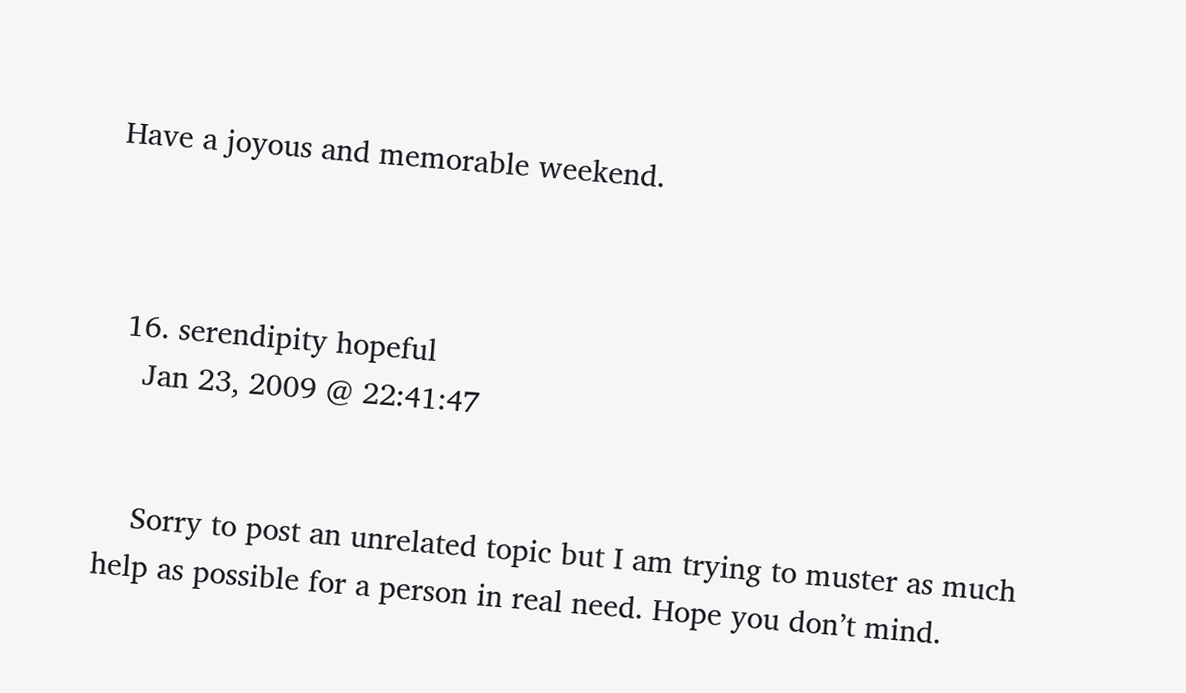Have a joyous and memorable weekend.



  16. serendipity hopeful
    Jan 23, 2009 @ 22:41:47


    Sorry to post an unrelated topic but I am trying to muster as much help as possible for a person in real need. Hope you don’t mind.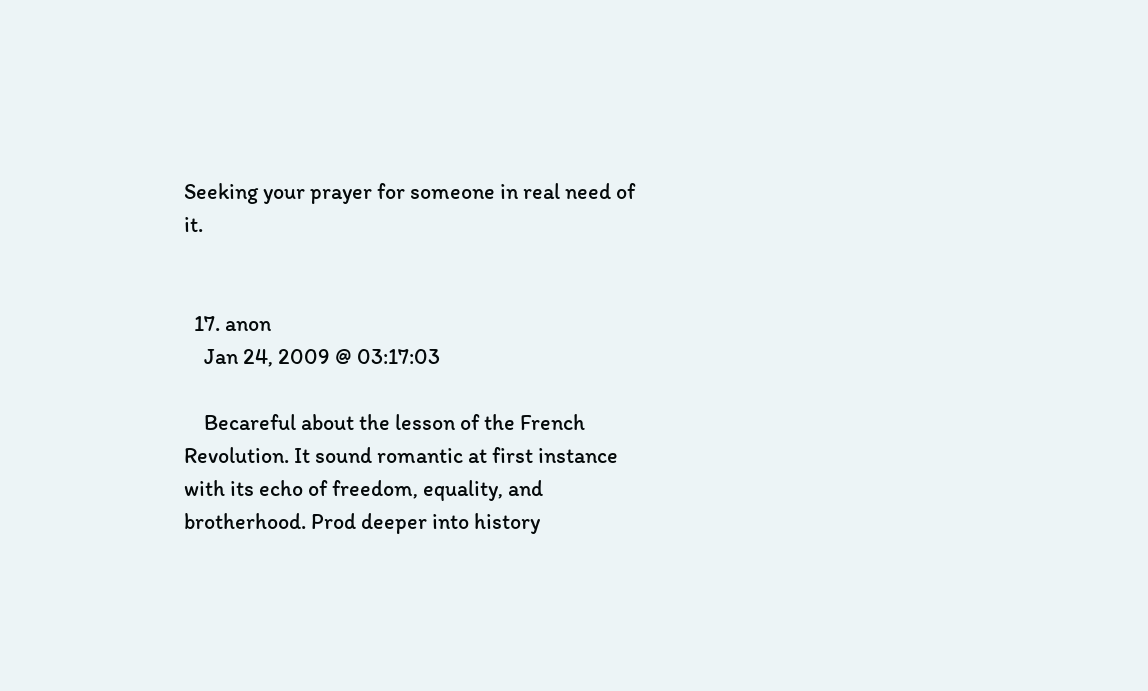Seeking your prayer for someone in real need of it.


  17. anon
    Jan 24, 2009 @ 03:17:03

    Becareful about the lesson of the French Revolution. It sound romantic at first instance with its echo of freedom, equality, and brotherhood. Prod deeper into history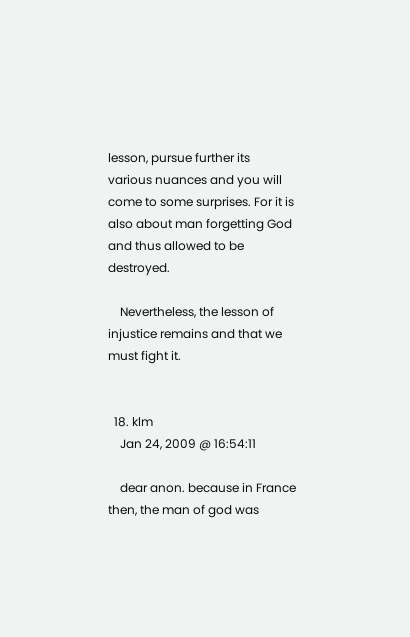lesson, pursue further its various nuances and you will come to some surprises. For it is also about man forgetting God and thus allowed to be destroyed.

    Nevertheless, the lesson of injustice remains and that we must fight it.


  18. klm
    Jan 24, 2009 @ 16:54:11

    dear anon. because in France then, the man of god was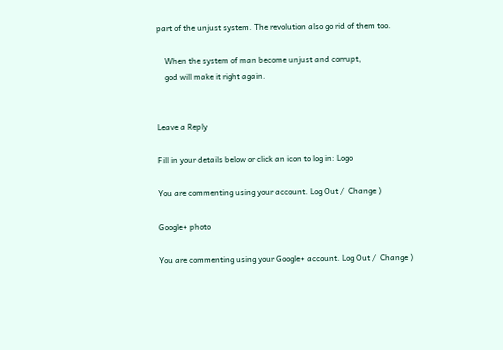part of the unjust system. The revolution also go rid of them too.

    When the system of man become unjust and corrupt,
    god will make it right again.


Leave a Reply

Fill in your details below or click an icon to log in: Logo

You are commenting using your account. Log Out /  Change )

Google+ photo

You are commenting using your Google+ account. Log Out /  Change )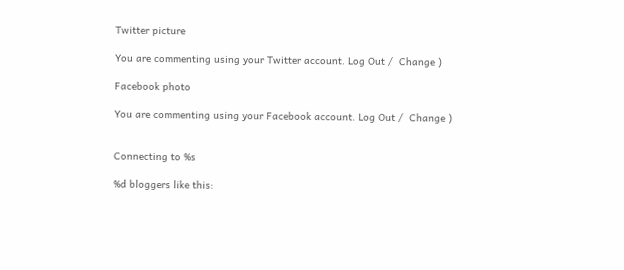Twitter picture

You are commenting using your Twitter account. Log Out /  Change )

Facebook photo

You are commenting using your Facebook account. Log Out /  Change )


Connecting to %s

%d bloggers like this: